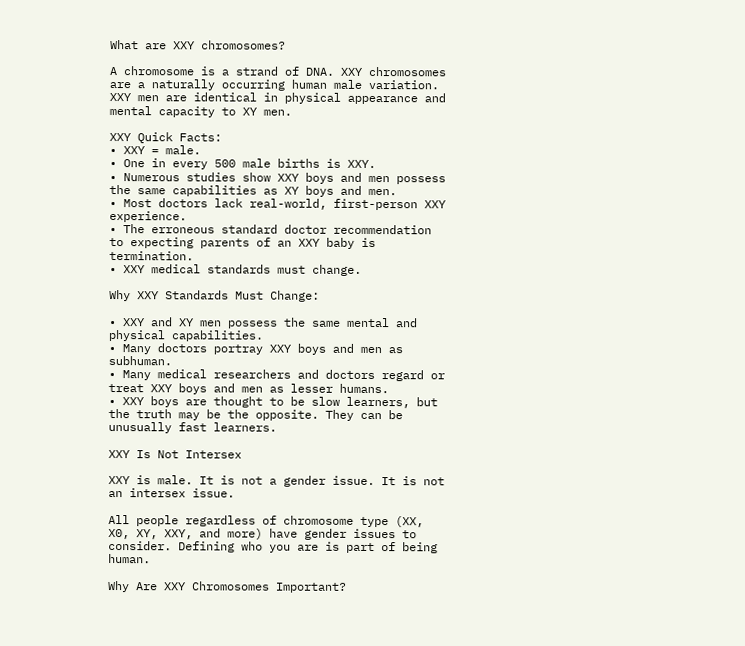What are XXY chromosomes?

A chromosome is a strand of DNA. XXY chromosomes are a naturally occurring human male variation. XXY men are identical in physical appearance and mental capacity to XY men.

XXY Quick Facts:
• XXY = male.
• One in every 500 male births is XXY.
• Numerous studies show XXY boys and men possess the same capabilities as XY boys and men.
• Most doctors lack real-world, first-person XXY experience.
• The erroneous standard doctor recommendation to expecting parents of an XXY baby is termination.
• XXY medical standards must change.

Why XXY Standards Must Change:

• XXY and XY men possess the same mental and physical capabilities.
• Many doctors portray XXY boys and men as subhuman.
• Many medical researchers and doctors regard or treat XXY boys and men as lesser humans.
• XXY boys are thought to be slow learners, but the truth may be the opposite. They can be unusually fast learners.

XXY Is Not Intersex

XXY is male. It is not a gender issue. It is not an intersex issue.

All people regardless of chromosome type (XX, X0, XY, XXY, and more) have gender issues to consider. Defining who you are is part of being human.

Why Are XXY Chromosomes Important?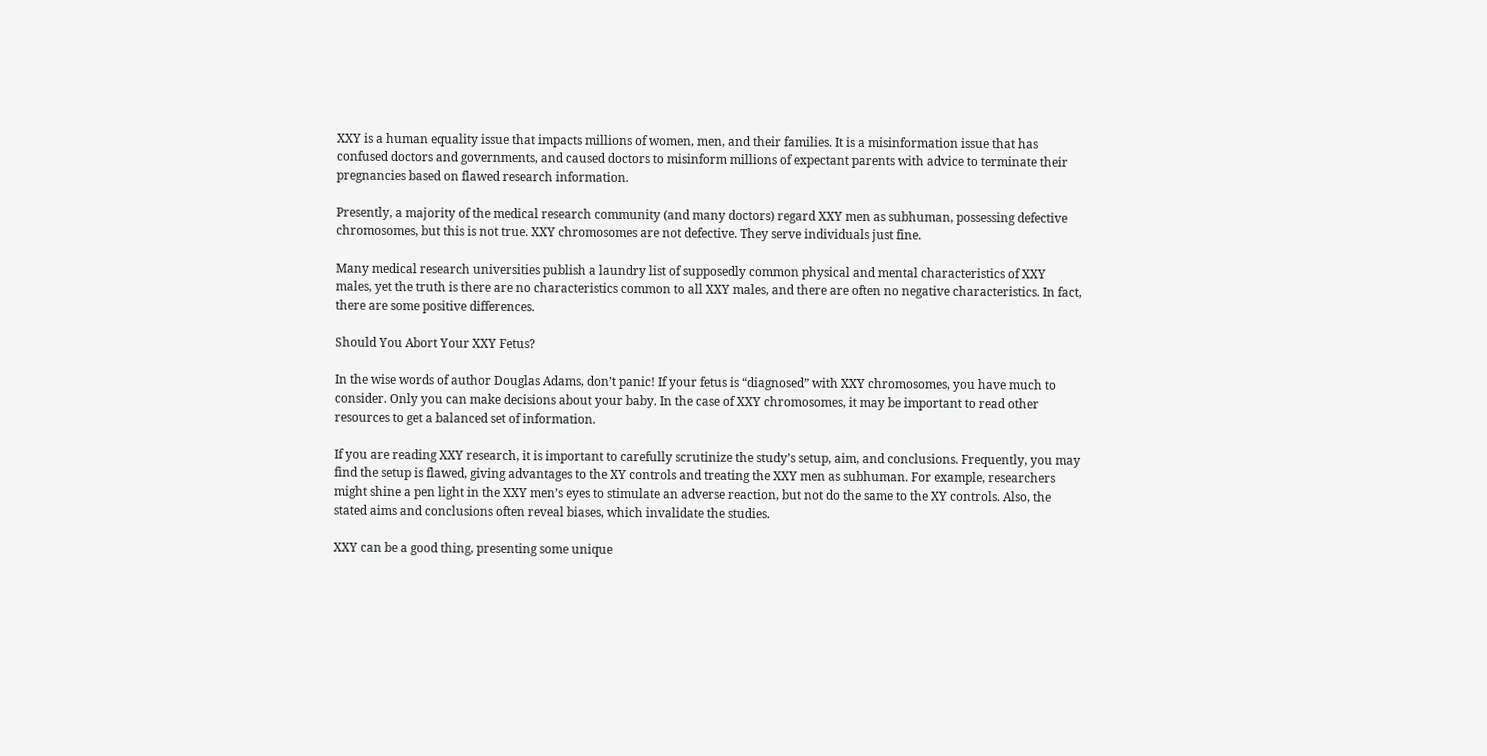XXY is a human equality issue that impacts millions of women, men, and their families. It is a misinformation issue that has confused doctors and governments, and caused doctors to misinform millions of expectant parents with advice to terminate their pregnancies based on flawed research information.

Presently, a majority of the medical research community (and many doctors) regard XXY men as subhuman, possessing defective chromosomes, but this is not true. XXY chromosomes are not defective. They serve individuals just fine.

Many medical research universities publish a laundry list of supposedly common physical and mental characteristics of XXY males, yet the truth is there are no characteristics common to all XXY males, and there are often no negative characteristics. In fact, there are some positive differences.

Should You Abort Your XXY Fetus?

In the wise words of author Douglas Adams, don’t panic! If your fetus is “diagnosed” with XXY chromosomes, you have much to consider. Only you can make decisions about your baby. In the case of XXY chromosomes, it may be important to read other resources to get a balanced set of information.

If you are reading XXY research, it is important to carefully scrutinize the study’s setup, aim, and conclusions. Frequently, you may find the setup is flawed, giving advantages to the XY controls and treating the XXY men as subhuman. For example, researchers might shine a pen light in the XXY men’s eyes to stimulate an adverse reaction, but not do the same to the XY controls. Also, the stated aims and conclusions often reveal biases, which invalidate the studies.

XXY can be a good thing, presenting some unique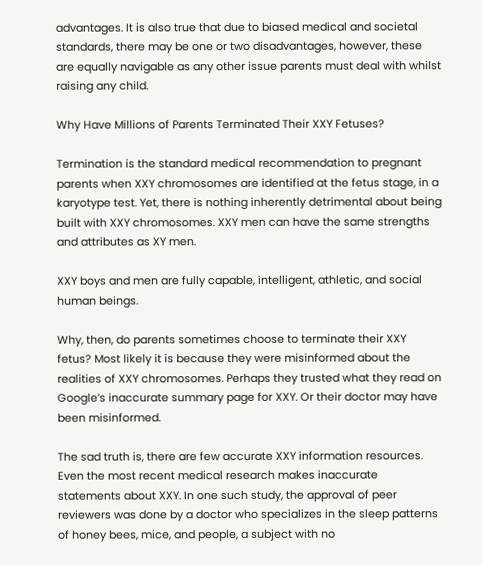advantages. It is also true that due to biased medical and societal standards, there may be one or two disadvantages, however, these are equally navigable as any other issue parents must deal with whilst raising any child.

Why Have Millions of Parents Terminated Their XXY Fetuses?

Termination is the standard medical recommendation to pregnant parents when XXY chromosomes are identified at the fetus stage, in a karyotype test. Yet, there is nothing inherently detrimental about being built with XXY chromosomes. XXY men can have the same strengths and attributes as XY men.

XXY boys and men are fully capable, intelligent, athletic, and social human beings.

Why, then, do parents sometimes choose to terminate their XXY fetus? Most likely it is because they were misinformed about the realities of XXY chromosomes. Perhaps they trusted what they read on Google’s inaccurate summary page for XXY. Or their doctor may have been misinformed.

The sad truth is, there are few accurate XXY information resources. Even the most recent medical research makes inaccurate statements about XXY. In one such study, the approval of peer reviewers was done by a doctor who specializes in the sleep patterns of honey bees, mice, and people, a subject with no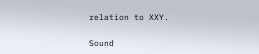relation to XXY.

Sound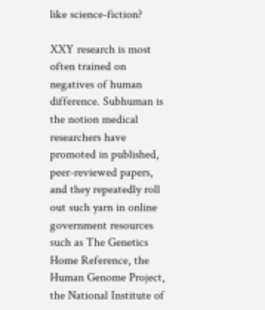like science-fiction?

XXY research is most often trained on negatives of human difference. Subhuman is the notion medical researchers have promoted in published, peer-reviewed papers, and they repeatedly roll out such yarn in online government resources such as The Genetics Home Reference, the Human Genome Project, the National Institute of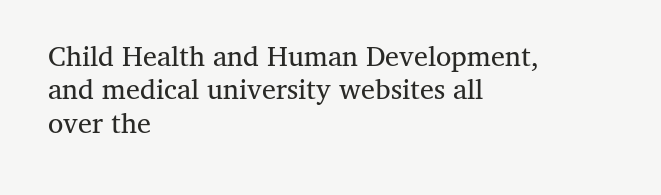Child Health and Human Development, and medical university websites all over the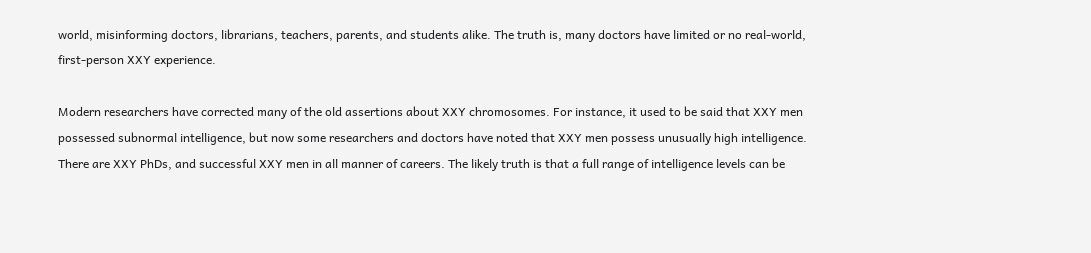world, misinforming doctors, librarians, teachers, parents, and students alike. The truth is, many doctors have limited or no real-world, first-person XXY experience.

Modern researchers have corrected many of the old assertions about XXY chromosomes. For instance, it used to be said that XXY men possessed subnormal intelligence, but now some researchers and doctors have noted that XXY men possess unusually high intelligence. There are XXY PhDs, and successful XXY men in all manner of careers. The likely truth is that a full range of intelligence levels can be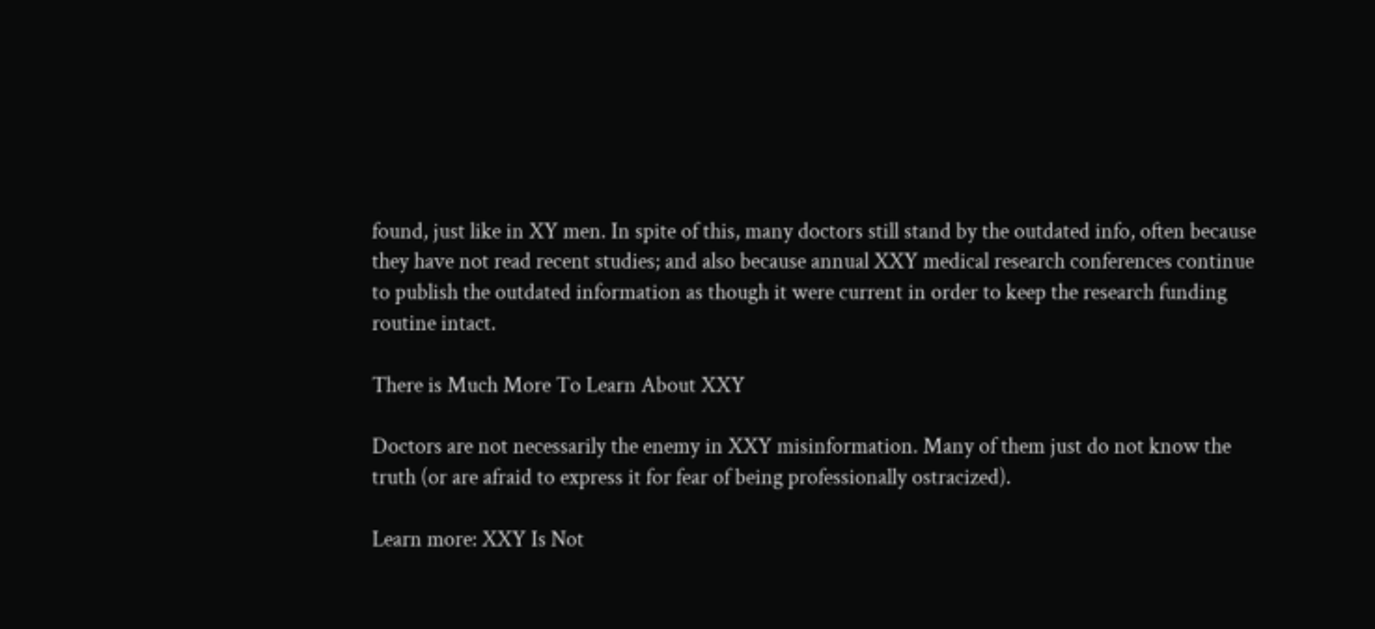found, just like in XY men. In spite of this, many doctors still stand by the outdated info, often because they have not read recent studies; and also because annual XXY medical research conferences continue to publish the outdated information as though it were current in order to keep the research funding routine intact.

There is Much More To Learn About XXY

Doctors are not necessarily the enemy in XXY misinformation. Many of them just do not know the truth (or are afraid to express it for fear of being professionally ostracized).

Learn more: XXY Is Not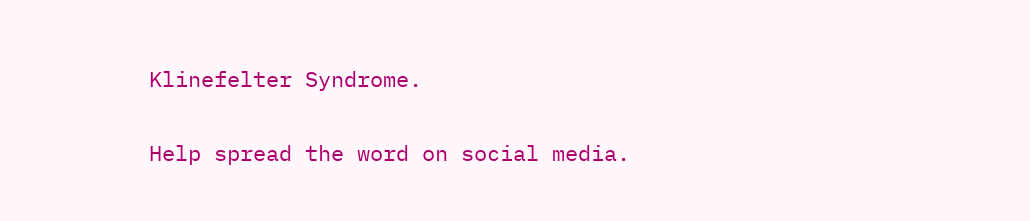Klinefelter Syndrome.

Help spread the word on social media.